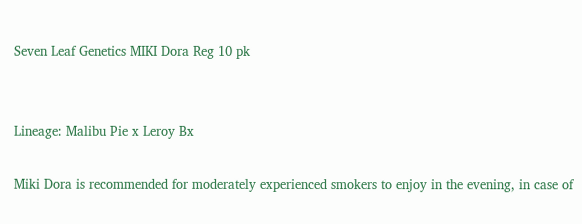Seven Leaf Genetics MIKI Dora Reg 10 pk


Lineage: Malibu Pie x Leroy Bx

Miki Dora is recommended for moderately experienced smokers to enjoy in the evening, in case of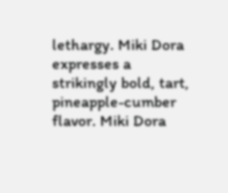lethargy. Miki Dora expresses a strikingly bold, tart, pineapple-cumber flavor. Miki Dora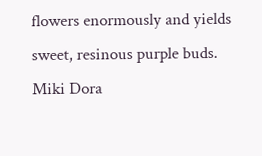flowers enormously and yields sweet, resinous purple buds. Miki Dora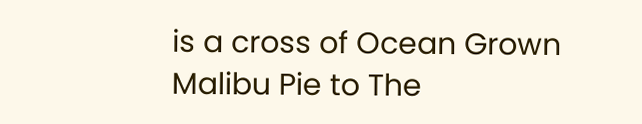is a cross of Ocean Grown Malibu Pie to The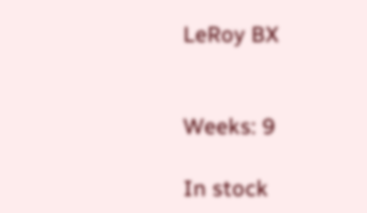LeRoy BX


Weeks: 9

In stock